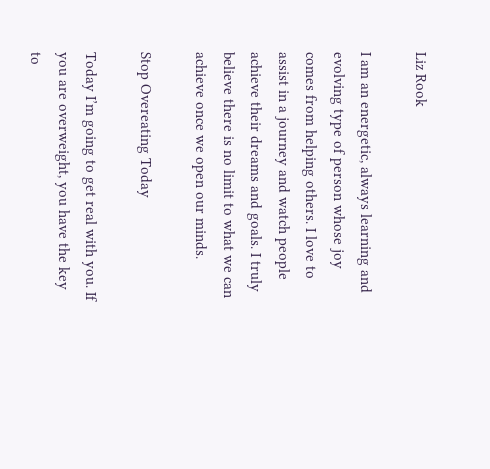Liz Rook

I am an energetic, always learning and evolving type of person whose joy comes from helping others. I love to assist in a journey and watch people achieve their dreams and goals. I truly believe there is no limit to what we can achieve once we open our minds.

Stop Overeating Today

Today I’m going to get real with you. If you are overweight, you have the key to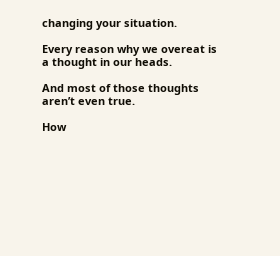changing your situation.

Every reason why we overeat is a thought in our heads.

And most of those thoughts aren’t even true.

How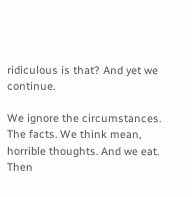ridiculous is that? And yet we continue.

We ignore the circumstances. The facts. We think mean, horrible thoughts. And we eat. Then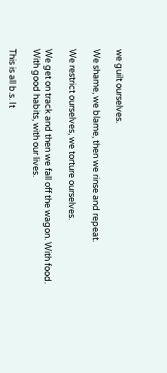we guilt ourselves.

We shame, we blame, then we rinse and repeat.

We restrict ourselves, we torture ourselves.

We get on track and then we fall off the wagon. With food. With good habits, with our lives.

This is all b.s. It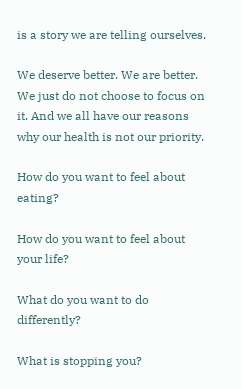is a story we are telling ourselves.

We deserve better. We are better. We just do not choose to focus on it. And we all have our reasons why our health is not our priority.

How do you want to feel about eating?

How do you want to feel about your life?

What do you want to do differently?

What is stopping you?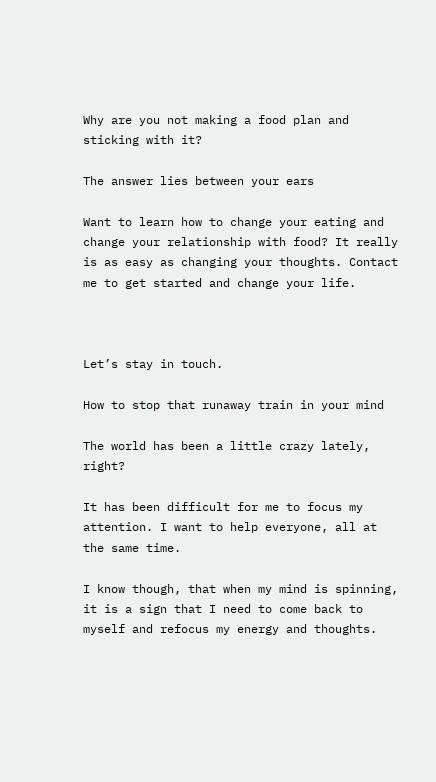Why are you not making a food plan and sticking with it?

The answer lies between your ears

Want to learn how to change your eating and change your relationship with food? It really is as easy as changing your thoughts. Contact me to get started and change your life.



Let’s stay in touch.

How to stop that runaway train in your mind

The world has been a little crazy lately, right?

It has been difficult for me to focus my attention. I want to help everyone, all at the same time.

I know though, that when my mind is spinning, it is a sign that I need to come back to myself and refocus my energy and thoughts.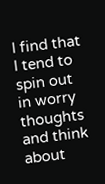I find that I tend to spin out in worry thoughts and think about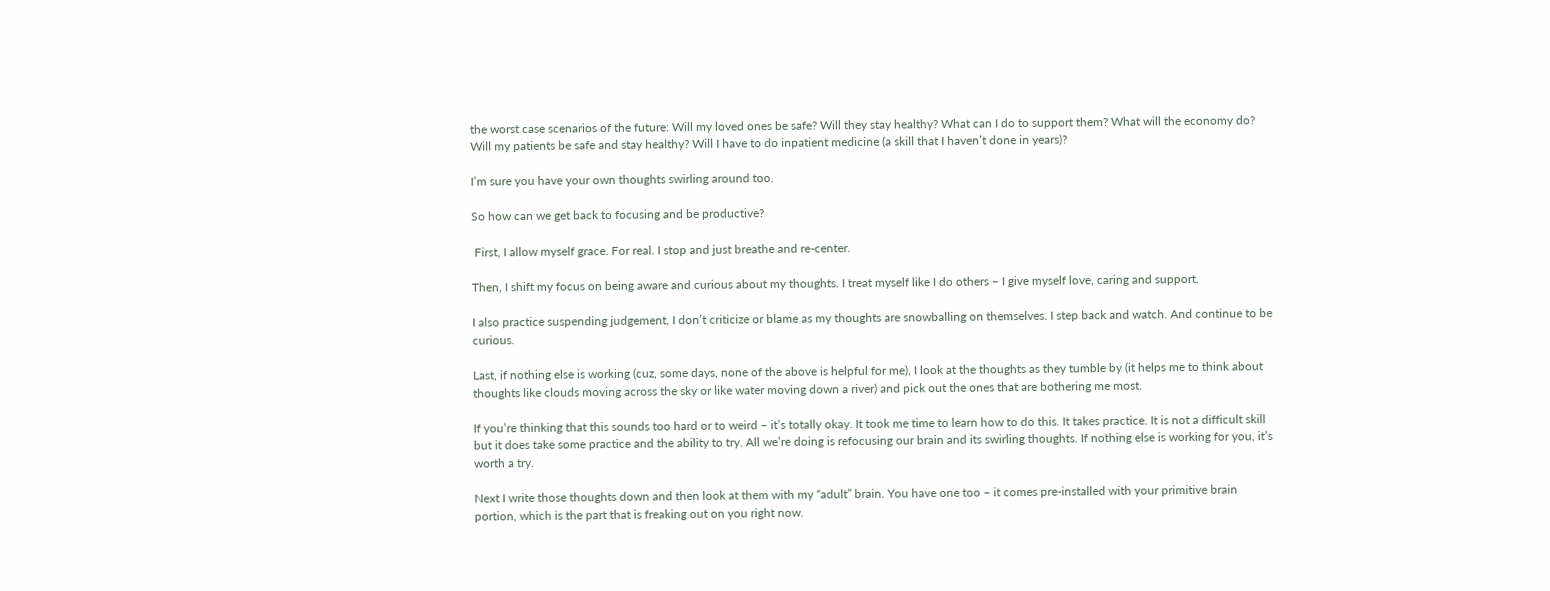the worst case scenarios of the future: Will my loved ones be safe? Will they stay healthy? What can I do to support them? What will the economy do? Will my patients be safe and stay healthy? Will I have to do inpatient medicine (a skill that I haven’t done in years)?

I’m sure you have your own thoughts swirling around too.

So how can we get back to focusing and be productive?

 First, I allow myself grace. For real. I stop and just breathe and re-center.

Then, I shift my focus on being aware and curious about my thoughts. I treat myself like I do others – I give myself love, caring and support.

I also practice suspending judgement, I don’t criticize or blame as my thoughts are snowballing on themselves. I step back and watch. And continue to be curious.

Last, if nothing else is working (cuz, some days, none of the above is helpful for me), I look at the thoughts as they tumble by (it helps me to think about thoughts like clouds moving across the sky or like water moving down a river) and pick out the ones that are bothering me most.

If you’re thinking that this sounds too hard or to weird – it’s totally okay. It took me time to learn how to do this. It takes practice. It is not a difficult skill but it does take some practice and the ability to try. All we’re doing is refocusing our brain and its swirling thoughts. If nothing else is working for you, it’s worth a try.

Next I write those thoughts down and then look at them with my “adult” brain. You have one too – it comes pre-installed with your primitive brain portion, which is the part that is freaking out on you right now.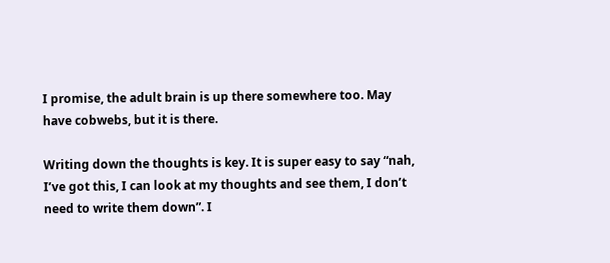I promise, the adult brain is up there somewhere too. May have cobwebs, but it is there.

Writing down the thoughts is key. It is super easy to say “nah, I’ve got this, I can look at my thoughts and see them, I don’t need to write them down”. I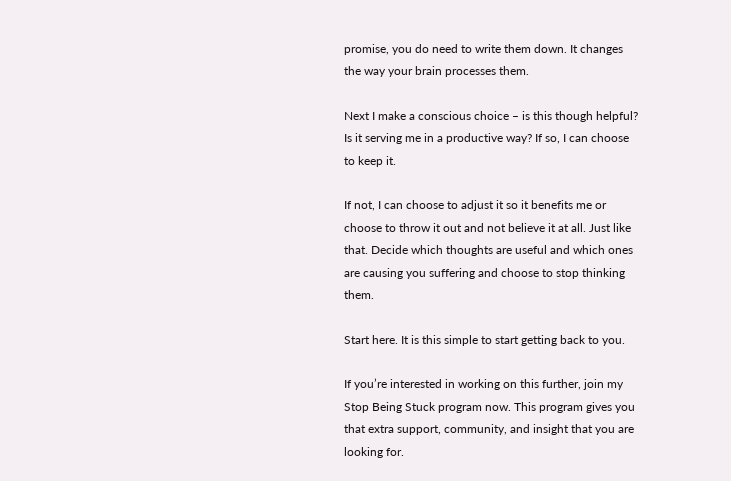promise, you do need to write them down. It changes the way your brain processes them.

Next I make a conscious choice – is this though helpful? Is it serving me in a productive way? If so, I can choose to keep it.

If not, I can choose to adjust it so it benefits me or choose to throw it out and not believe it at all. Just like that. Decide which thoughts are useful and which ones are causing you suffering and choose to stop thinking them.

Start here. It is this simple to start getting back to you.

If you’re interested in working on this further, join my Stop Being Stuck program now. This program gives you that extra support, community, and insight that you are looking for.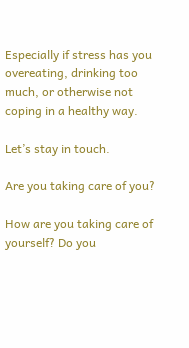Especially if stress has you overeating, drinking too much, or otherwise not coping in a healthy way.

Let’s stay in touch.

Are you taking care of you?

How are you taking care of yourself? Do you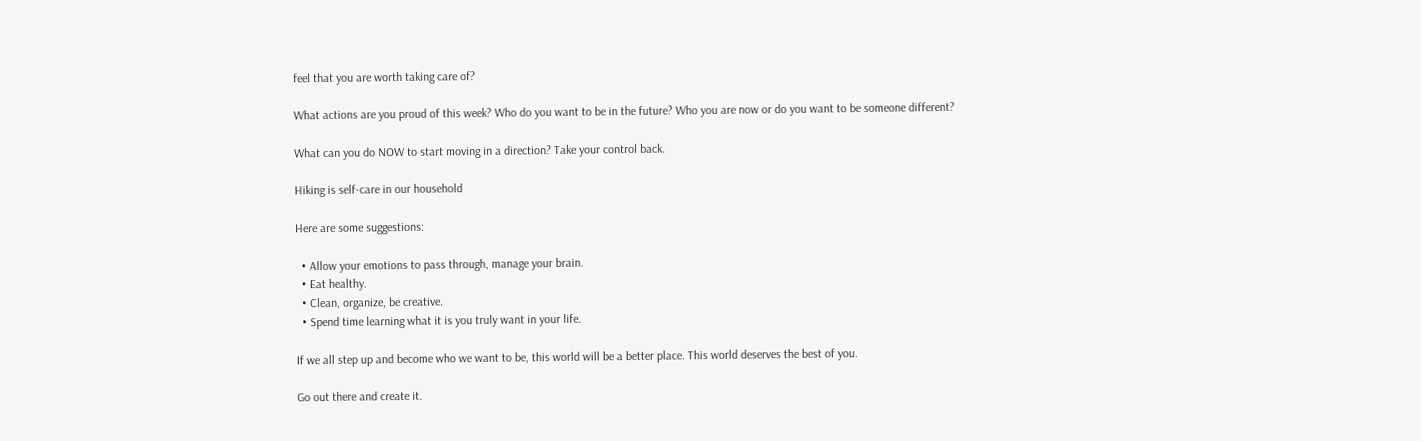feel that you are worth taking care of?

What actions are you proud of this week? Who do you want to be in the future? Who you are now or do you want to be someone different?

What can you do NOW to start moving in a direction? Take your control back.

Hiking is self-care in our household

Here are some suggestions:

  • Allow your emotions to pass through, manage your brain.
  • Eat healthy.
  • Clean, organize, be creative.
  • Spend time learning what it is you truly want in your life.

If we all step up and become who we want to be, this world will be a better place. This world deserves the best of you.

Go out there and create it.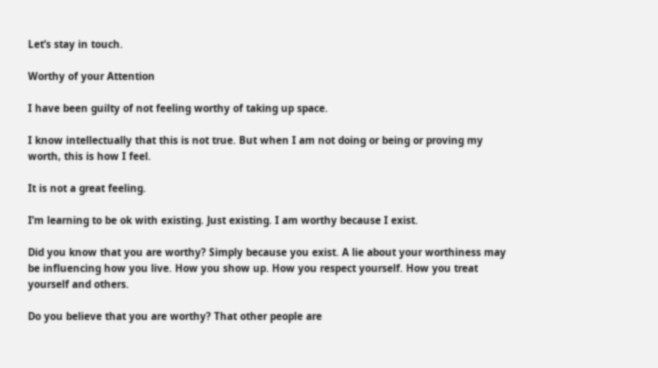Let’s stay in touch.

Worthy of your Attention

I have been guilty of not feeling worthy of taking up space.

I know intellectually that this is not true. But when I am not doing or being or proving my worth, this is how I feel.

It is not a great feeling.

I’m learning to be ok with existing. Just existing. I am worthy because I exist.

Did you know that you are worthy? Simply because you exist. A lie about your worthiness may be influencing how you live. How you show up. How you respect yourself. How you treat yourself and others.

Do you believe that you are worthy? That other people are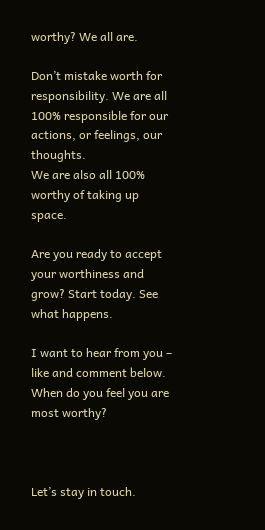worthy? We all are.

Don’t mistake worth for responsibility. We are all 100% responsible for our actions, or feelings, our thoughts.
We are also all 100% worthy of taking up space.

Are you ready to accept your worthiness and grow? Start today. See what happens.

I want to hear from you – like and comment below. When do you feel you are most worthy?



Let’s stay in touch.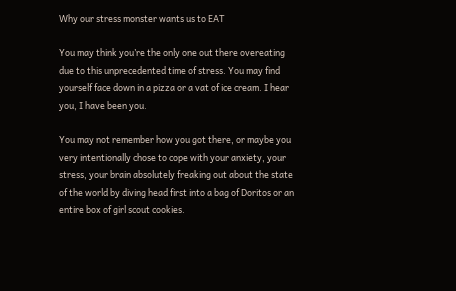Why our stress monster wants us to EAT

You may think you’re the only one out there overeating due to this unprecedented time of stress. You may find yourself face down in a pizza or a vat of ice cream. I hear you, I have been you.

You may not remember how you got there, or maybe you very intentionally chose to cope with your anxiety, your stress, your brain absolutely freaking out about the state of the world by diving head first into a bag of Doritos or an entire box of girl scout cookies.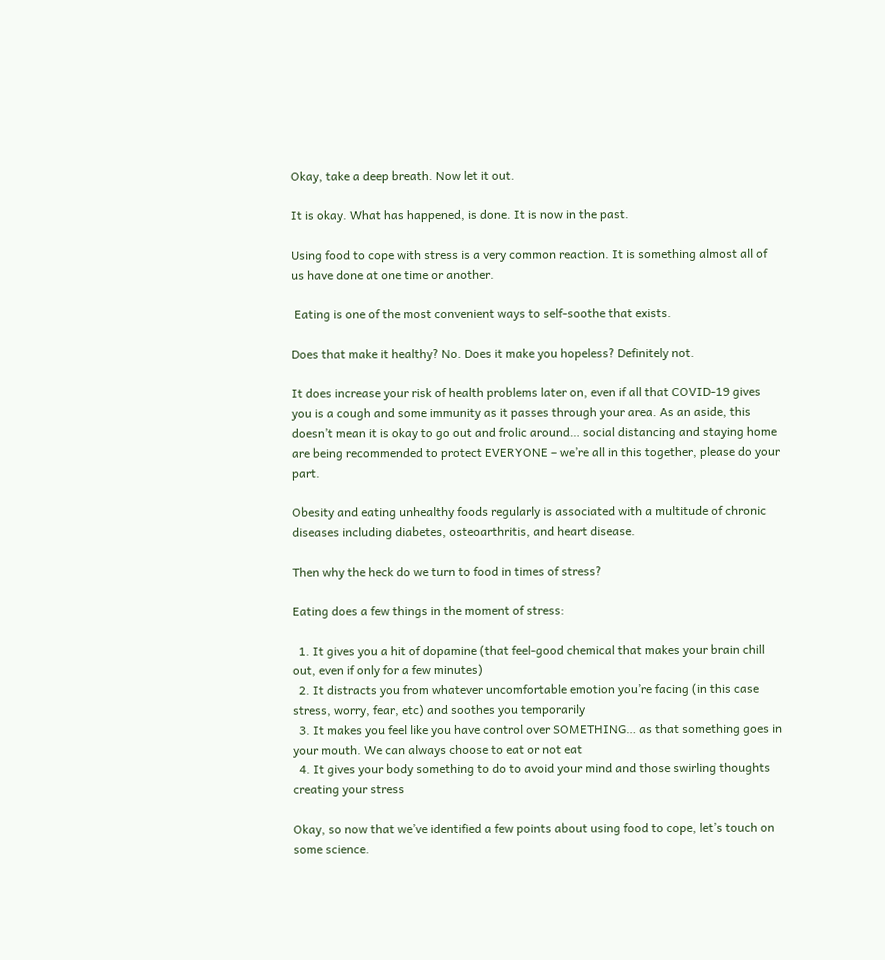Okay, take a deep breath. Now let it out.

It is okay. What has happened, is done. It is now in the past.

Using food to cope with stress is a very common reaction. It is something almost all of us have done at one time or another.

 Eating is one of the most convenient ways to self-soothe that exists.

Does that make it healthy? No. Does it make you hopeless? Definitely not.

It does increase your risk of health problems later on, even if all that COVID-19 gives you is a cough and some immunity as it passes through your area. As an aside, this doesn’t mean it is okay to go out and frolic around… social distancing and staying home are being recommended to protect EVERYONE – we’re all in this together, please do your part.

Obesity and eating unhealthy foods regularly is associated with a multitude of chronic diseases including diabetes, osteoarthritis, and heart disease.

Then why the heck do we turn to food in times of stress?

Eating does a few things in the moment of stress:

  1. It gives you a hit of dopamine (that feel-good chemical that makes your brain chill out, even if only for a few minutes)
  2. It distracts you from whatever uncomfortable emotion you’re facing (in this case stress, worry, fear, etc) and soothes you temporarily
  3. It makes you feel like you have control over SOMETHING… as that something goes in your mouth. We can always choose to eat or not eat
  4. It gives your body something to do to avoid your mind and those swirling thoughts creating your stress

Okay, so now that we’ve identified a few points about using food to cope, let’s touch on some science.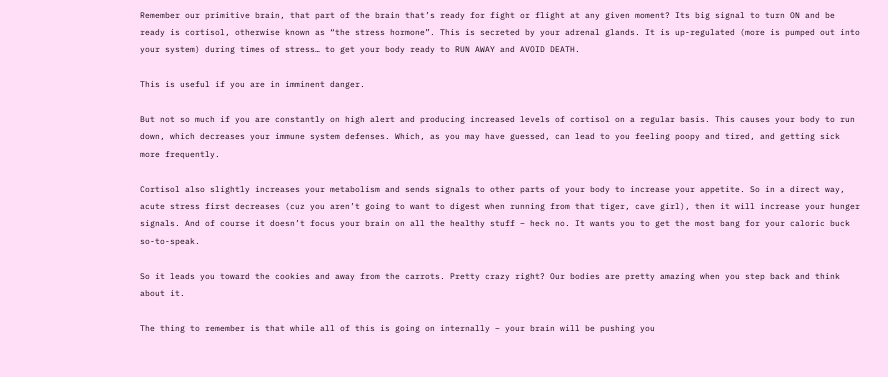Remember our primitive brain, that part of the brain that’s ready for fight or flight at any given moment? Its big signal to turn ON and be ready is cortisol, otherwise known as “the stress hormone”. This is secreted by your adrenal glands. It is up-regulated (more is pumped out into your system) during times of stress… to get your body ready to RUN AWAY and AVOID DEATH.

This is useful if you are in imminent danger.

But not so much if you are constantly on high alert and producing increased levels of cortisol on a regular basis. This causes your body to run down, which decreases your immune system defenses. Which, as you may have guessed, can lead to you feeling poopy and tired, and getting sick more frequently.

Cortisol also slightly increases your metabolism and sends signals to other parts of your body to increase your appetite. So in a direct way, acute stress first decreases (cuz you aren’t going to want to digest when running from that tiger, cave girl), then it will increase your hunger signals. And of course it doesn’t focus your brain on all the healthy stuff – heck no. It wants you to get the most bang for your caloric buck so-to-speak.

So it leads you toward the cookies and away from the carrots. Pretty crazy right? Our bodies are pretty amazing when you step back and think about it.

The thing to remember is that while all of this is going on internally – your brain will be pushing you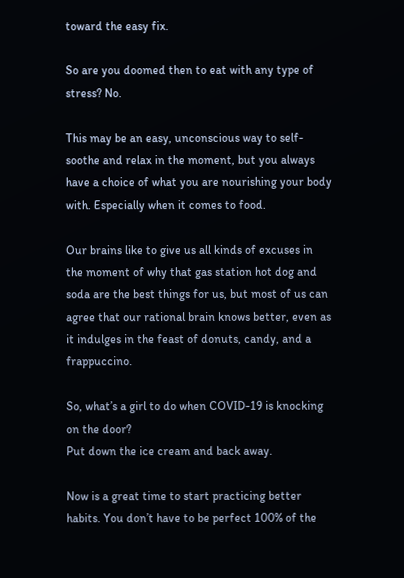toward the easy fix.

So are you doomed then to eat with any type of stress? No.

This may be an easy, unconscious way to self-soothe and relax in the moment, but you always have a choice of what you are nourishing your body with. Especially when it comes to food.

Our brains like to give us all kinds of excuses in the moment of why that gas station hot dog and soda are the best things for us, but most of us can agree that our rational brain knows better, even as it indulges in the feast of donuts, candy, and a frappuccino.

So, what’s a girl to do when COVID-19 is knocking on the door?
Put down the ice cream and back away.

Now is a great time to start practicing better habits. You don’t have to be perfect 100% of the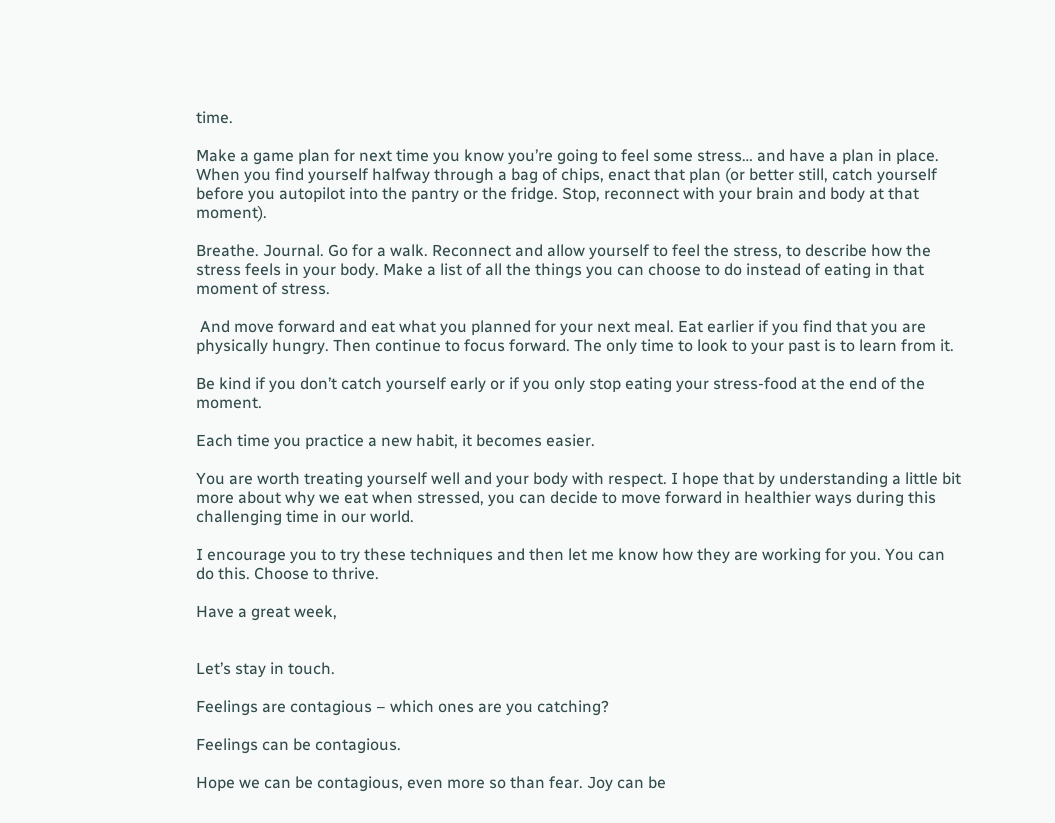time.

Make a game plan for next time you know you’re going to feel some stress… and have a plan in place. When you find yourself halfway through a bag of chips, enact that plan (or better still, catch yourself before you autopilot into the pantry or the fridge. Stop, reconnect with your brain and body at that moment).

Breathe. Journal. Go for a walk. Reconnect and allow yourself to feel the stress, to describe how the stress feels in your body. Make a list of all the things you can choose to do instead of eating in that moment of stress.

 And move forward and eat what you planned for your next meal. Eat earlier if you find that you are physically hungry. Then continue to focus forward. The only time to look to your past is to learn from it.

Be kind if you don’t catch yourself early or if you only stop eating your stress-food at the end of the moment.

Each time you practice a new habit, it becomes easier.

You are worth treating yourself well and your body with respect. I hope that by understanding a little bit more about why we eat when stressed, you can decide to move forward in healthier ways during this challenging time in our world.

I encourage you to try these techniques and then let me know how they are working for you. You can do this. Choose to thrive.

Have a great week,


Let’s stay in touch.

Feelings are contagious – which ones are you catching?

Feelings can be contagious.

Hope we can be contagious, even more so than fear. Joy can be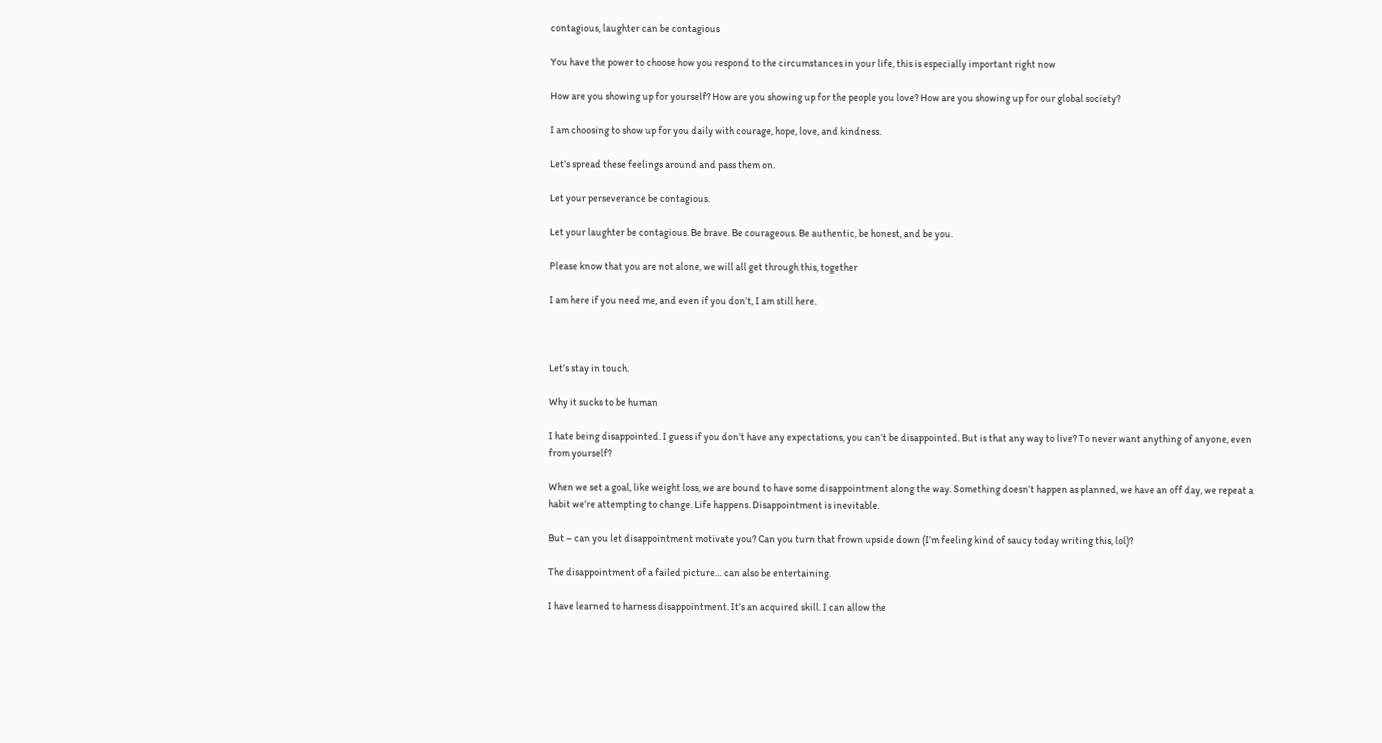contagious, laughter can be contagious

You have the power to choose how you respond to the circumstances in your life, this is especially important right now

How are you showing up for yourself? How are you showing up for the people you love? How are you showing up for our global society?

I am choosing to show up for you daily with courage, hope, love, and kindness.

Let’s spread these feelings around and pass them on.

Let your perseverance be contagious.

Let your laughter be contagious. Be brave. Be courageous. Be authentic, be honest, and be you.

Please know that you are not alone, we will all get through this, together

I am here if you need me, and even if you don’t, I am still here.



Let’s stay in touch.

Why it sucks to be human

I hate being disappointed. I guess if you don’t have any expectations, you can’t be disappointed. But is that any way to live? To never want anything of anyone, even from yourself?

When we set a goal, like weight loss, we are bound to have some disappointment along the way. Something doesn’t happen as planned, we have an off day, we repeat a habit we’re attempting to change. Life happens. Disappointment is inevitable.

But – can you let disappointment motivate you? Can you turn that frown upside down (I’m feeling kind of saucy today writing this, lol)?

The disappointment of a failed picture… can also be entertaining.

I have learned to harness disappointment. It’s an acquired skill. I can allow the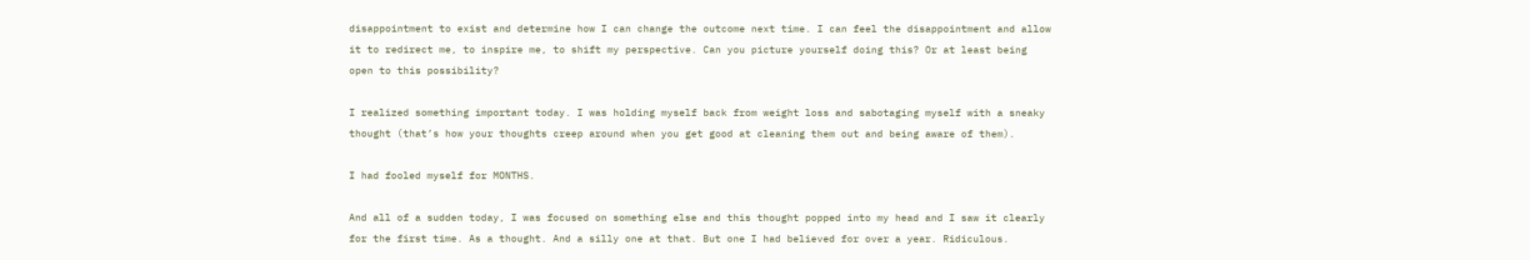disappointment to exist and determine how I can change the outcome next time. I can feel the disappointment and allow it to redirect me, to inspire me, to shift my perspective. Can you picture yourself doing this? Or at least being open to this possibility?

I realized something important today. I was holding myself back from weight loss and sabotaging myself with a sneaky thought (that’s how your thoughts creep around when you get good at cleaning them out and being aware of them).

I had fooled myself for MONTHS.

And all of a sudden today, I was focused on something else and this thought popped into my head and I saw it clearly for the first time. As a thought. And a silly one at that. But one I had believed for over a year. Ridiculous.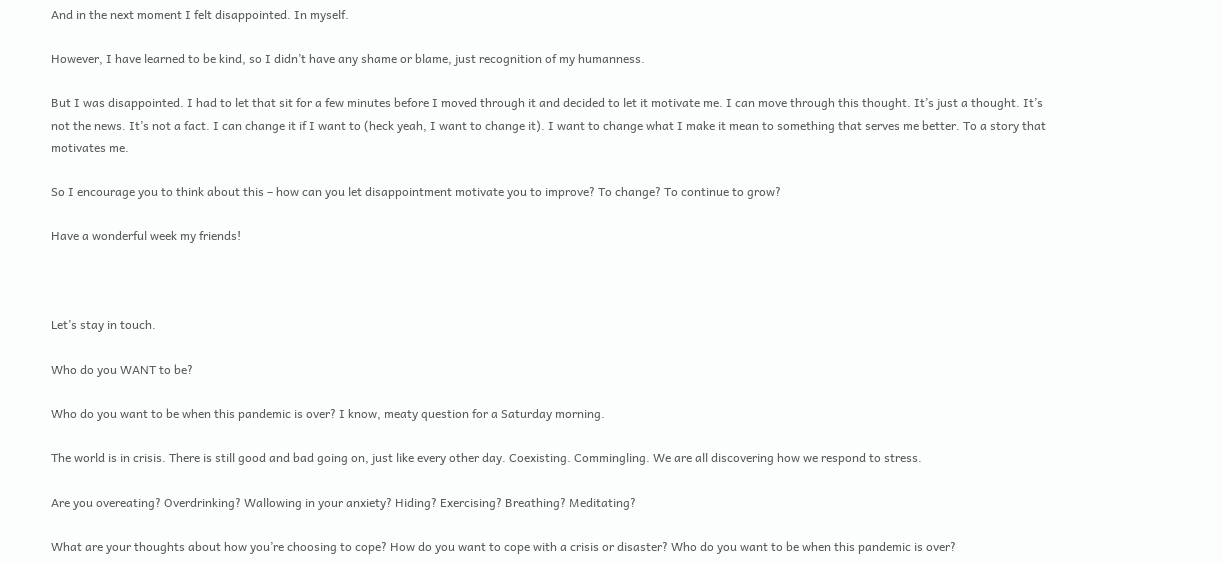And in the next moment I felt disappointed. In myself.

However, I have learned to be kind, so I didn’t have any shame or blame, just recognition of my humanness.

But I was disappointed. I had to let that sit for a few minutes before I moved through it and decided to let it motivate me. I can move through this thought. It’s just a thought. It’s not the news. It’s not a fact. I can change it if I want to (heck yeah, I want to change it). I want to change what I make it mean to something that serves me better. To a story that motivates me.

So I encourage you to think about this – how can you let disappointment motivate you to improve? To change? To continue to grow?

Have a wonderful week my friends!



Let’s stay in touch.

Who do you WANT to be?

Who do you want to be when this pandemic is over? I know, meaty question for a Saturday morning.

The world is in crisis. There is still good and bad going on, just like every other day. Coexisting. Commingling. We are all discovering how we respond to stress.

Are you overeating? Overdrinking? Wallowing in your anxiety? Hiding? Exercising? Breathing? Meditating?

What are your thoughts about how you’re choosing to cope? How do you want to cope with a crisis or disaster? Who do you want to be when this pandemic is over?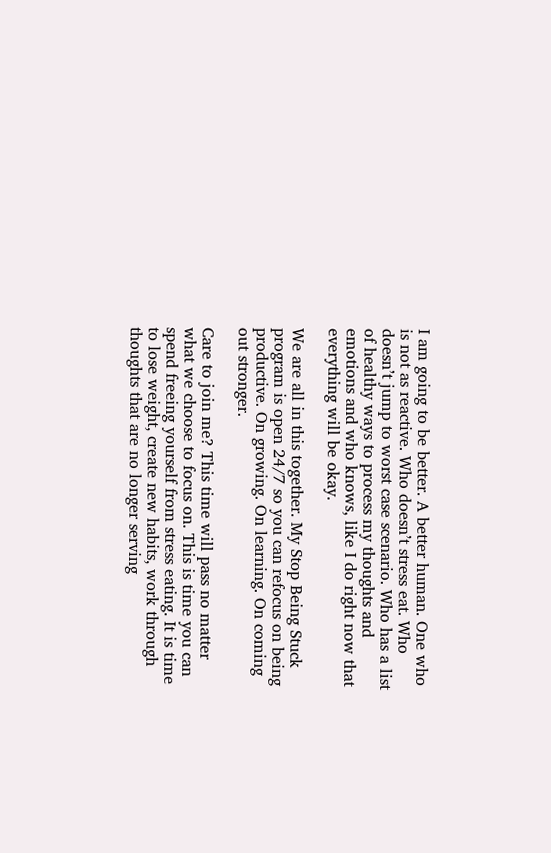I am going to be better. A better human. One who is not as reactive. Who doesn’t stress eat. Who doesn’t jump to worst case scenario. Who has a list of healthy ways to process my thoughts and emotions and who knows, like I do right now that everything will be okay.

We are all in this together. My Stop Being Stuck program is open 24/7 so you can refocus on being productive. On growing. On learning. On coming out stronger.

Care to join me? This time will pass no matter what we choose to focus on. This is time you can spend freeing yourself from stress eating. It is time to lose weight, create new habits, work through thoughts that are no longer serving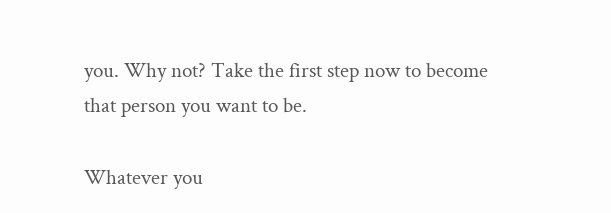you. Why not? Take the first step now to become that person you want to be.

Whatever you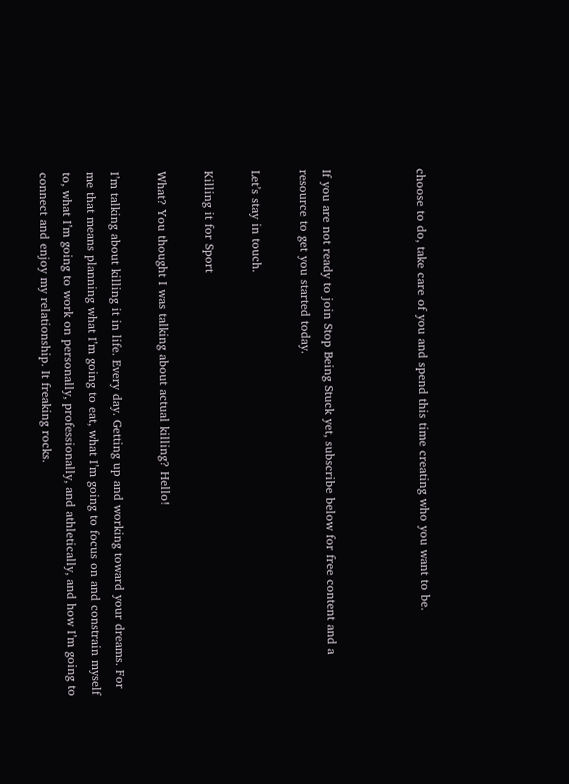choose to do, take care of you and spend this time creating who you want to be.



If you are not ready to join Stop Being Stuck yet, subscribe below for free content and a resource to get you started today.

Let’s stay in touch.

Killing it for Sport

What? You thought I was talking about actual killing? Hello!

I’m talking about killing it in life. Every day. Getting up and working toward your dreams. For me that means planning what I’m going to eat, what I’m going to focus on and constrain myself to, what I’m going to work on personally, professionally, and athletically, and how I’m going to connect and enjoy my relationship. It freaking rocks.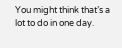You might think that’s a lot to do in one day.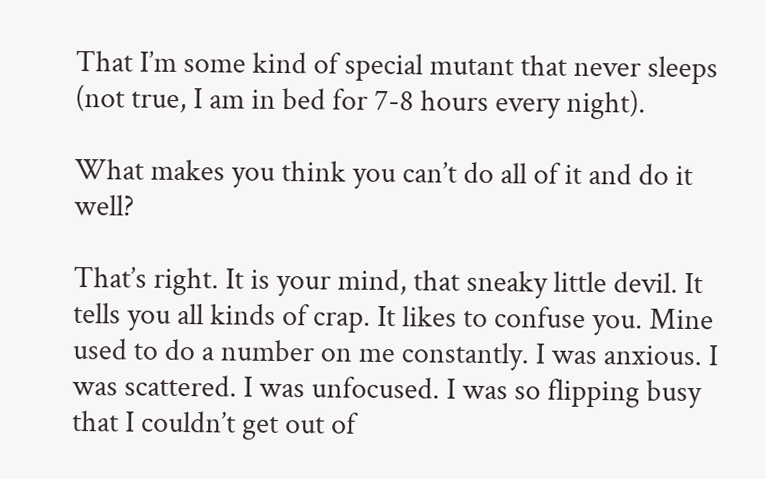That I’m some kind of special mutant that never sleeps (not true, I am in bed for 7-8 hours every night).

What makes you think you can’t do all of it and do it well?

That’s right. It is your mind, that sneaky little devil. It tells you all kinds of crap. It likes to confuse you. Mine used to do a number on me constantly. I was anxious. I was scattered. I was unfocused. I was so flipping busy that I couldn’t get out of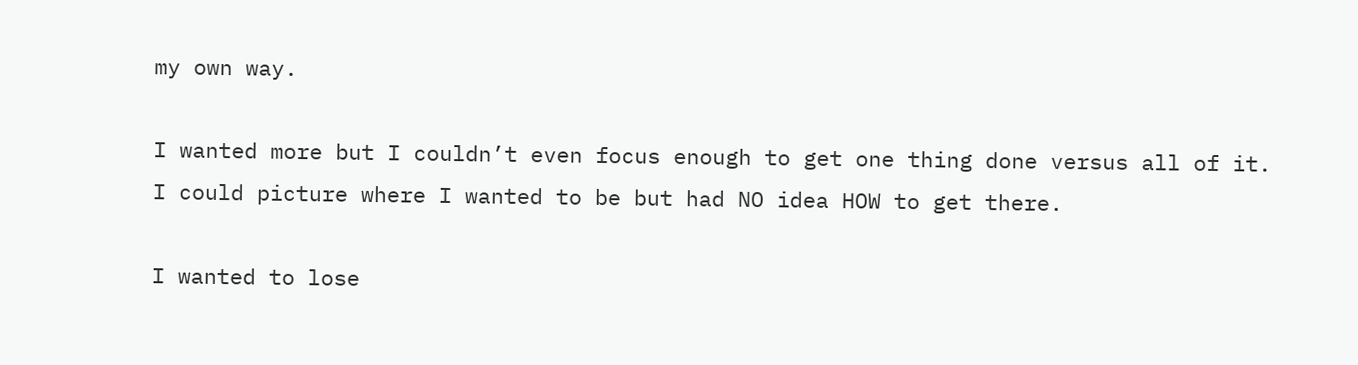my own way.

I wanted more but I couldn’t even focus enough to get one thing done versus all of it. I could picture where I wanted to be but had NO idea HOW to get there.

I wanted to lose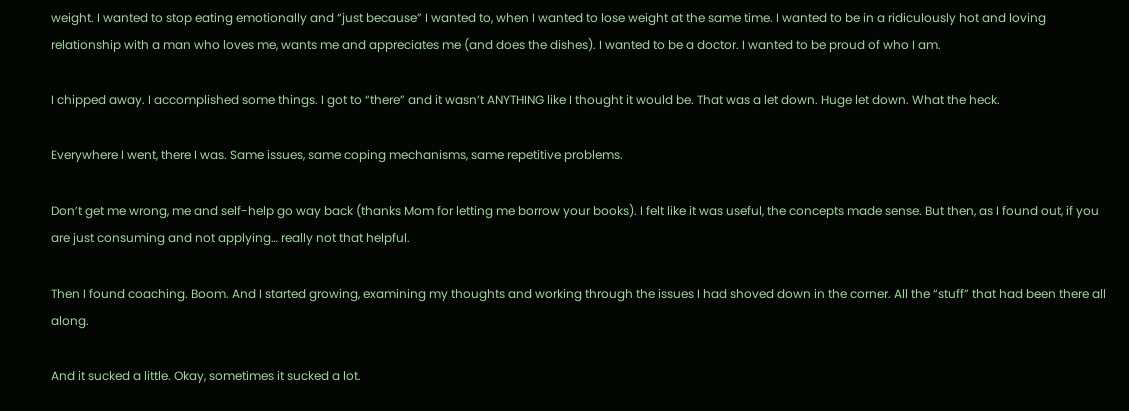weight. I wanted to stop eating emotionally and “just because” I wanted to, when I wanted to lose weight at the same time. I wanted to be in a ridiculously hot and loving relationship with a man who loves me, wants me and appreciates me (and does the dishes). I wanted to be a doctor. I wanted to be proud of who I am.

I chipped away. I accomplished some things. I got to “there” and it wasn’t ANYTHING like I thought it would be. That was a let down. Huge let down. What the heck.

Everywhere I went, there I was. Same issues, same coping mechanisms, same repetitive problems.

Don’t get me wrong, me and self-help go way back (thanks Mom for letting me borrow your books). I felt like it was useful, the concepts made sense. But then, as I found out, if you are just consuming and not applying… really not that helpful.

Then I found coaching. Boom. And I started growing, examining my thoughts and working through the issues I had shoved down in the corner. All the “stuff” that had been there all along.

And it sucked a little. Okay, sometimes it sucked a lot.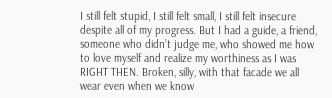I still felt stupid, I still felt small, I still felt insecure despite all of my progress. But I had a guide, a friend, someone who didn’t judge me, who showed me how to love myself and realize my worthiness as I was RIGHT THEN. Broken, silly, with that facade we all wear even when we know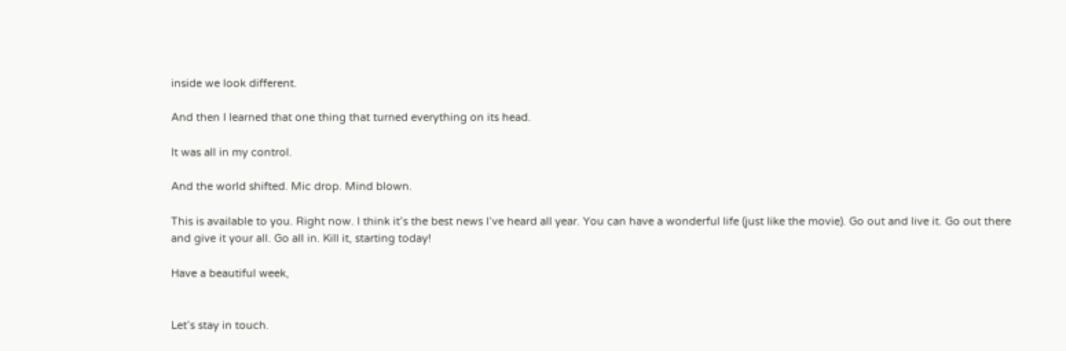inside we look different.

And then I learned that one thing that turned everything on its head.

It was all in my control.

And the world shifted. Mic drop. Mind blown.

This is available to you. Right now. I think it’s the best news I’ve heard all year. You can have a wonderful life (just like the movie). Go out and live it. Go out there and give it your all. Go all in. Kill it, starting today!

Have a beautiful week,


Let’s stay in touch.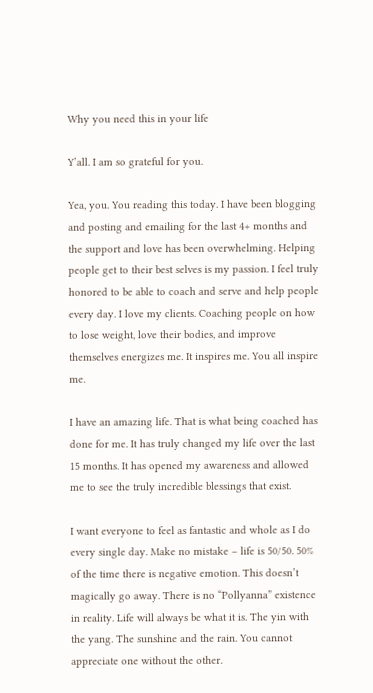Why you need this in your life

Y’all. I am so grateful for you.

Yea, you. You reading this today. I have been blogging and posting and emailing for the last 4+ months and the support and love has been overwhelming. Helping people get to their best selves is my passion. I feel truly honored to be able to coach and serve and help people every day. I love my clients. Coaching people on how to lose weight, love their bodies, and improve themselves energizes me. It inspires me. You all inspire me.

I have an amazing life. That is what being coached has done for me. It has truly changed my life over the last 15 months. It has opened my awareness and allowed me to see the truly incredible blessings that exist.

I want everyone to feel as fantastic and whole as I do every single day. Make no mistake – life is 50/50. 50% of the time there is negative emotion. This doesn’t magically go away. There is no “Pollyanna” existence in reality. Life will always be what it is. The yin with the yang. The sunshine and the rain. You cannot appreciate one without the other.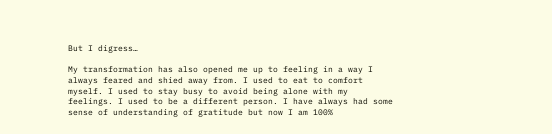But I digress…

My transformation has also opened me up to feeling in a way I always feared and shied away from. I used to eat to comfort myself. I used to stay busy to avoid being alone with my feelings. I used to be a different person. I have always had some sense of understanding of gratitude but now I am 100%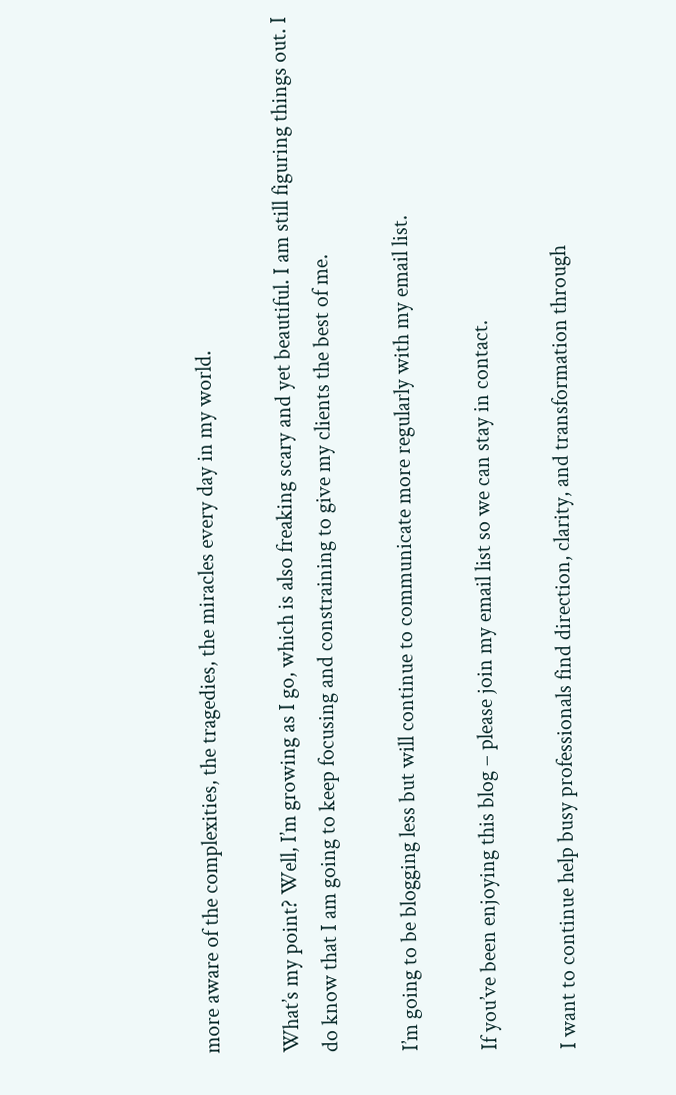more aware of the complexities, the tragedies, the miracles every day in my world.

What’s my point? Well, I’m growing as I go, which is also freaking scary and yet beautiful. I am still figuring things out. I do know that I am going to keep focusing and constraining to give my clients the best of me.

I’m going to be blogging less but will continue to communicate more regularly with my email list.

If you’ve been enjoying this blog – please join my email list so we can stay in contact.

I want to continue help busy professionals find direction, clarity, and transformation through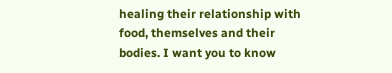healing their relationship with food, themselves and their bodies. I want you to know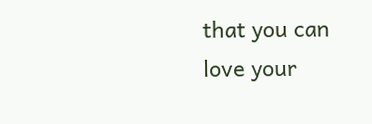that you can love your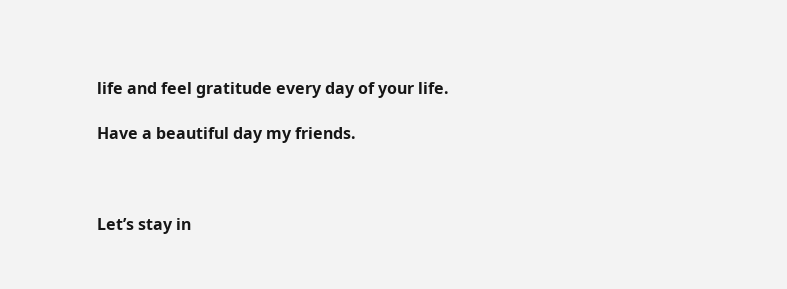life and feel gratitude every day of your life.

Have a beautiful day my friends.



Let’s stay in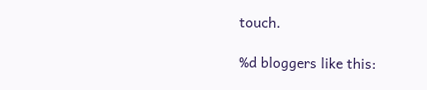touch.

%d bloggers like this: